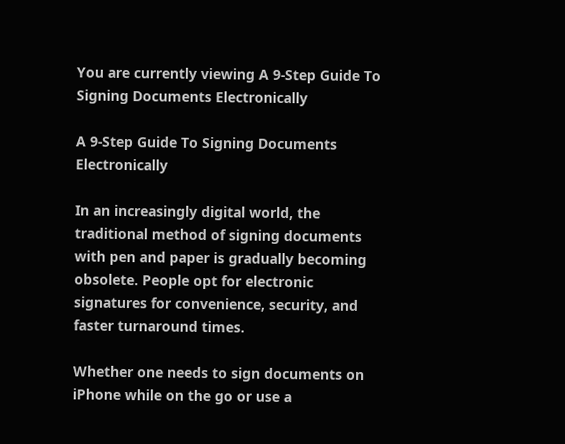You are currently viewing A 9-Step Guide To Signing Documents Electronically

A 9-Step Guide To Signing Documents Electronically

In an increasingly digital world, the traditional method of signing documents with pen and paper is gradually becoming obsolete. People opt for electronic signatures for convenience, security, and faster turnaround times.

Whether one needs to sign documents on iPhone while on the go or use a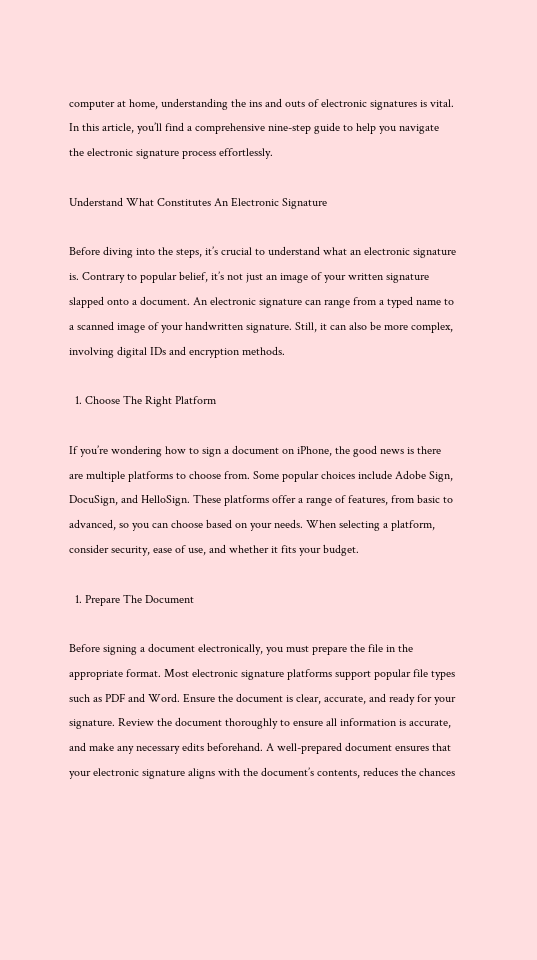computer at home, understanding the ins and outs of electronic signatures is vital. In this article, you’ll find a comprehensive nine-step guide to help you navigate the electronic signature process effortlessly.

Understand What Constitutes An Electronic Signature

Before diving into the steps, it’s crucial to understand what an electronic signature is. Contrary to popular belief, it’s not just an image of your written signature slapped onto a document. An electronic signature can range from a typed name to a scanned image of your handwritten signature. Still, it can also be more complex, involving digital IDs and encryption methods.

  1. Choose The Right Platform

If you’re wondering how to sign a document on iPhone, the good news is there are multiple platforms to choose from. Some popular choices include Adobe Sign, DocuSign, and HelloSign. These platforms offer a range of features, from basic to advanced, so you can choose based on your needs. When selecting a platform, consider security, ease of use, and whether it fits your budget.

  1. Prepare The Document

Before signing a document electronically, you must prepare the file in the appropriate format. Most electronic signature platforms support popular file types such as PDF and Word. Ensure the document is clear, accurate, and ready for your signature. Review the document thoroughly to ensure all information is accurate, and make any necessary edits beforehand. A well-prepared document ensures that your electronic signature aligns with the document’s contents, reduces the chances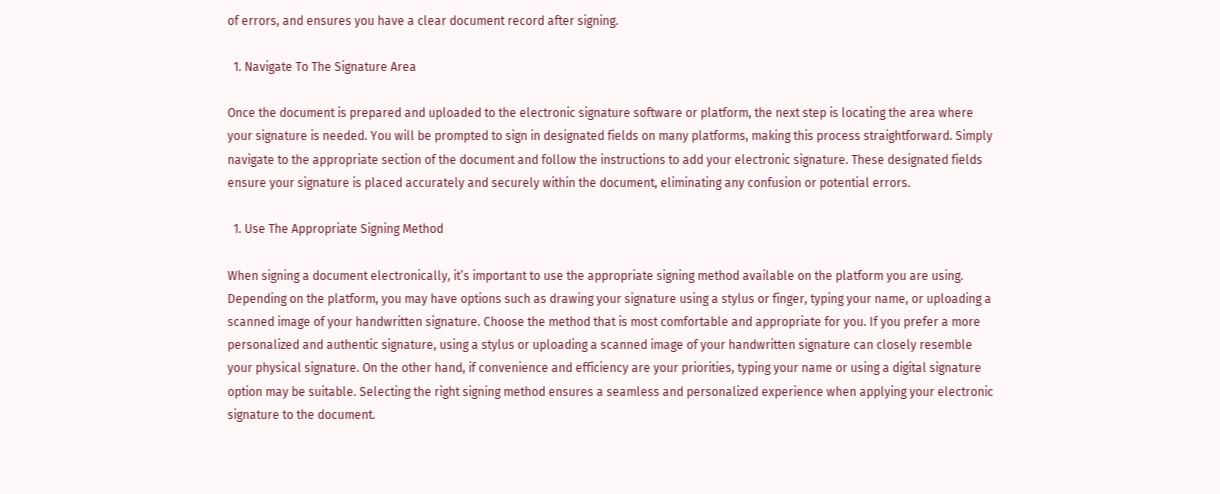of errors, and ensures you have a clear document record after signing.

  1. Navigate To The Signature Area

Once the document is prepared and uploaded to the electronic signature software or platform, the next step is locating the area where your signature is needed. You will be prompted to sign in designated fields on many platforms, making this process straightforward. Simply navigate to the appropriate section of the document and follow the instructions to add your electronic signature. These designated fields ensure your signature is placed accurately and securely within the document, eliminating any confusion or potential errors.

  1. Use The Appropriate Signing Method

When signing a document electronically, it’s important to use the appropriate signing method available on the platform you are using. Depending on the platform, you may have options such as drawing your signature using a stylus or finger, typing your name, or uploading a scanned image of your handwritten signature. Choose the method that is most comfortable and appropriate for you. If you prefer a more personalized and authentic signature, using a stylus or uploading a scanned image of your handwritten signature can closely resemble your physical signature. On the other hand, if convenience and efficiency are your priorities, typing your name or using a digital signature option may be suitable. Selecting the right signing method ensures a seamless and personalized experience when applying your electronic signature to the document.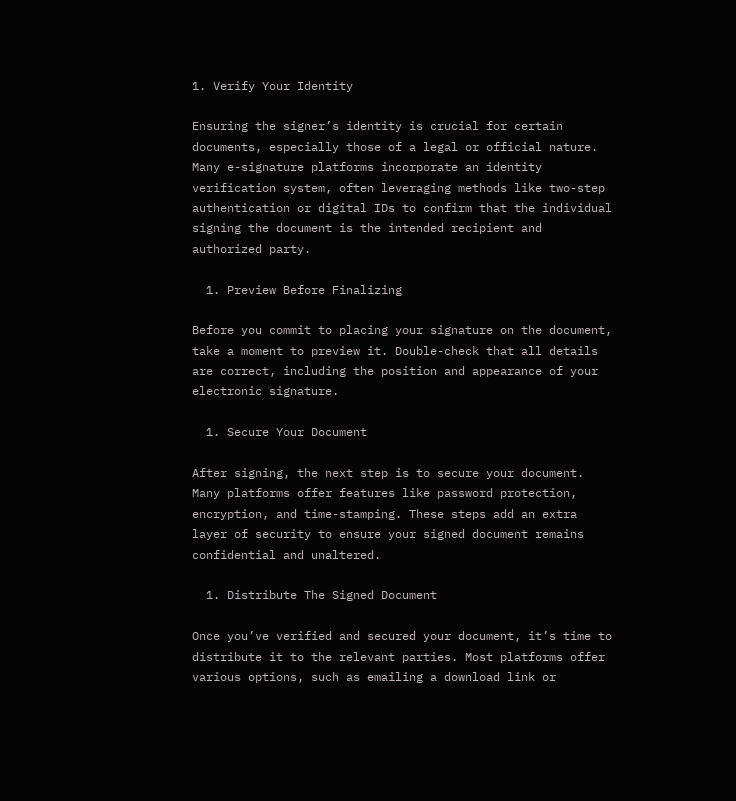1. Verify Your Identity

Ensuring the signer’s identity is crucial for certain documents, especially those of a legal or official nature. Many e-signature platforms incorporate an identity verification system, often leveraging methods like two-step authentication or digital IDs to confirm that the individual signing the document is the intended recipient and authorized party.

  1. Preview Before Finalizing

Before you commit to placing your signature on the document, take a moment to preview it. Double-check that all details are correct, including the position and appearance of your electronic signature.

  1. Secure Your Document

After signing, the next step is to secure your document. Many platforms offer features like password protection, encryption, and time-stamping. These steps add an extra layer of security to ensure your signed document remains confidential and unaltered.

  1. Distribute The Signed Document

Once you’ve verified and secured your document, it’s time to distribute it to the relevant parties. Most platforms offer various options, such as emailing a download link or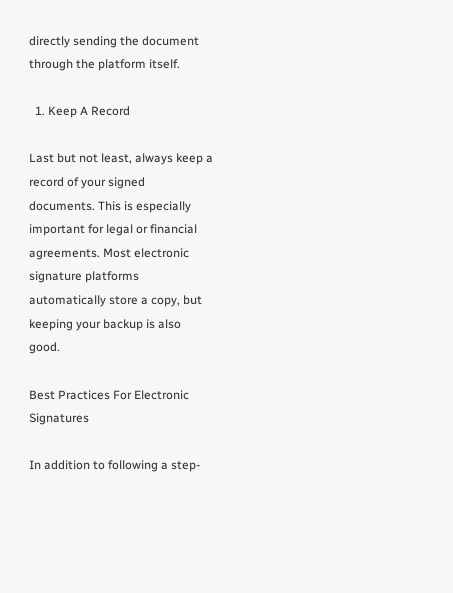directly sending the document through the platform itself.

  1. Keep A Record

Last but not least, always keep a record of your signed documents. This is especially important for legal or financial agreements. Most electronic signature platforms automatically store a copy, but keeping your backup is also good.

Best Practices For Electronic Signatures

In addition to following a step-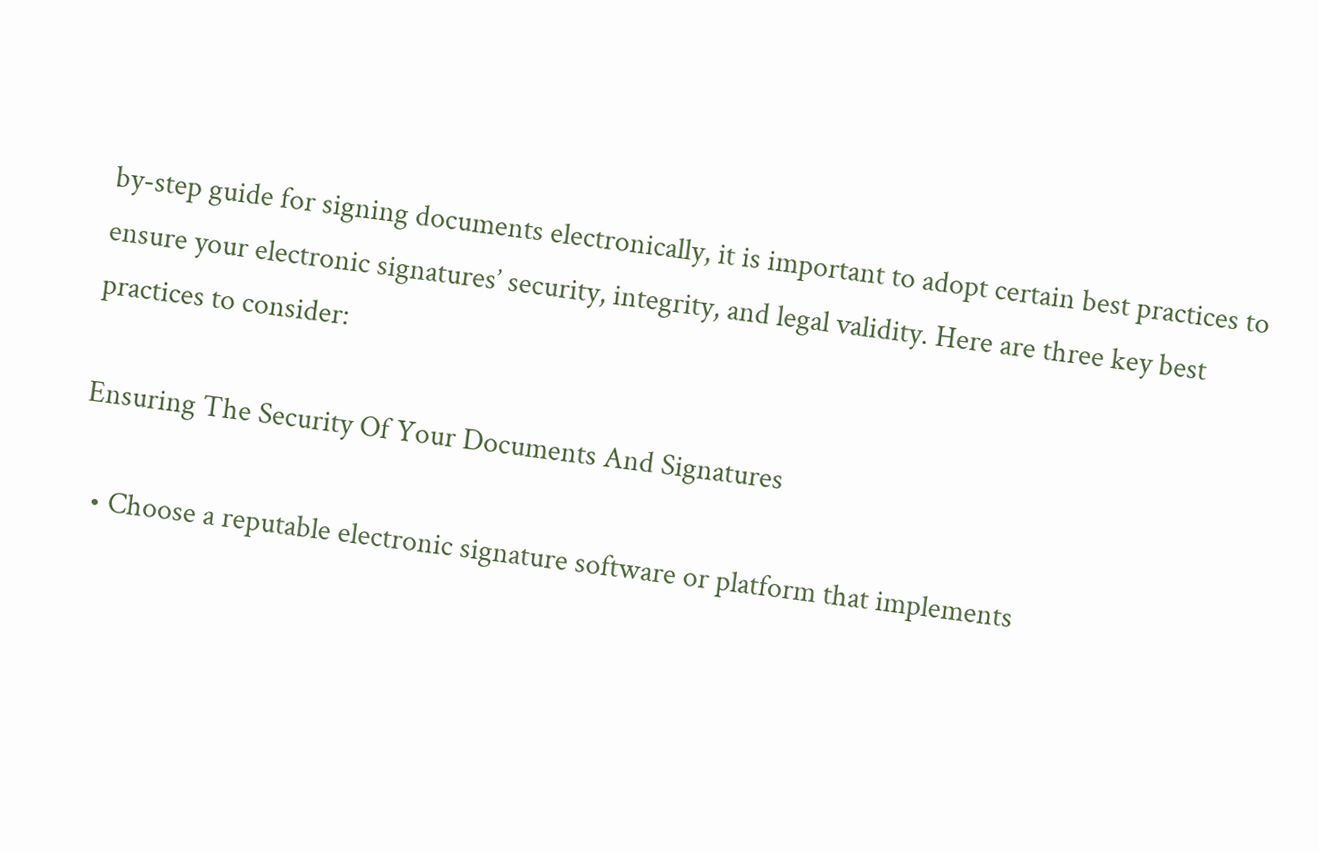by-step guide for signing documents electronically, it is important to adopt certain best practices to ensure your electronic signatures’ security, integrity, and legal validity. Here are three key best practices to consider:

Ensuring The Security Of Your Documents And Signatures

  • Choose a reputable electronic signature software or platform that implements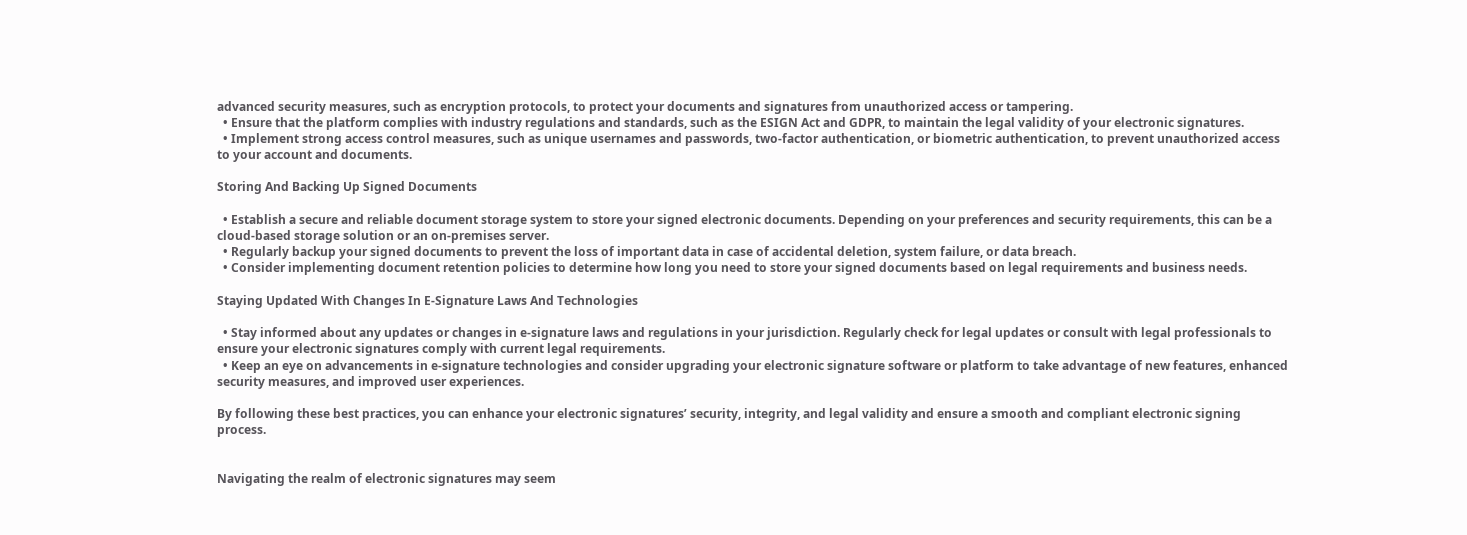advanced security measures, such as encryption protocols, to protect your documents and signatures from unauthorized access or tampering.
  • Ensure that the platform complies with industry regulations and standards, such as the ESIGN Act and GDPR, to maintain the legal validity of your electronic signatures.
  • Implement strong access control measures, such as unique usernames and passwords, two-factor authentication, or biometric authentication, to prevent unauthorized access to your account and documents.

Storing And Backing Up Signed Documents

  • Establish a secure and reliable document storage system to store your signed electronic documents. Depending on your preferences and security requirements, this can be a cloud-based storage solution or an on-premises server.
  • Regularly backup your signed documents to prevent the loss of important data in case of accidental deletion, system failure, or data breach.
  • Consider implementing document retention policies to determine how long you need to store your signed documents based on legal requirements and business needs.

Staying Updated With Changes In E-Signature Laws And Technologies

  • Stay informed about any updates or changes in e-signature laws and regulations in your jurisdiction. Regularly check for legal updates or consult with legal professionals to ensure your electronic signatures comply with current legal requirements.
  • Keep an eye on advancements in e-signature technologies and consider upgrading your electronic signature software or platform to take advantage of new features, enhanced security measures, and improved user experiences.

By following these best practices, you can enhance your electronic signatures’ security, integrity, and legal validity and ensure a smooth and compliant electronic signing process.


Navigating the realm of electronic signatures may seem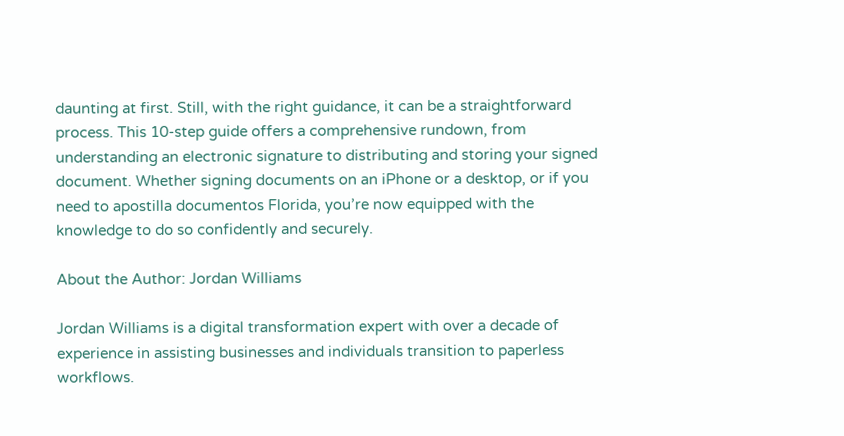daunting at first. Still, with the right guidance, it can be a straightforward process. This 10-step guide offers a comprehensive rundown, from understanding an electronic signature to distributing and storing your signed document. Whether signing documents on an iPhone or a desktop, or if you need to apostilla documentos Florida, you’re now equipped with the knowledge to do so confidently and securely.

About the Author: Jordan Williams

Jordan Williams is a digital transformation expert with over a decade of experience in assisting businesses and individuals transition to paperless workflows.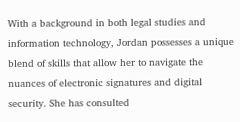With a background in both legal studies and information technology, Jordan possesses a unique blend of skills that allow her to navigate the nuances of electronic signatures and digital security. She has consulted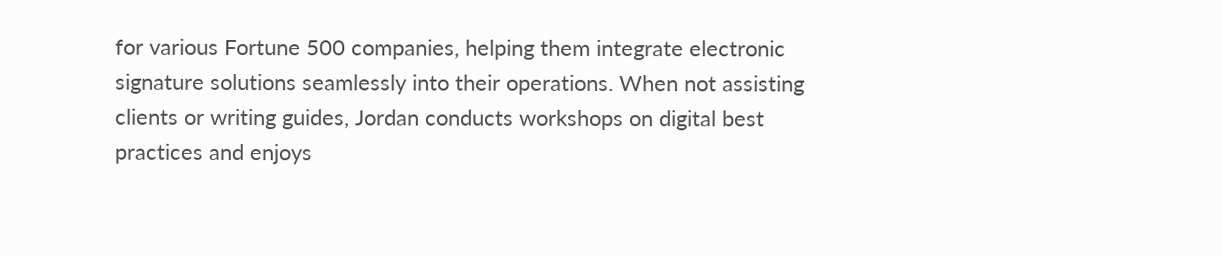for various Fortune 500 companies, helping them integrate electronic signature solutions seamlessly into their operations. When not assisting clients or writing guides, Jordan conducts workshops on digital best practices and enjoys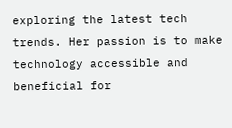exploring the latest tech trends. Her passion is to make technology accessible and beneficial for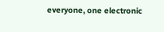everyone, one electronic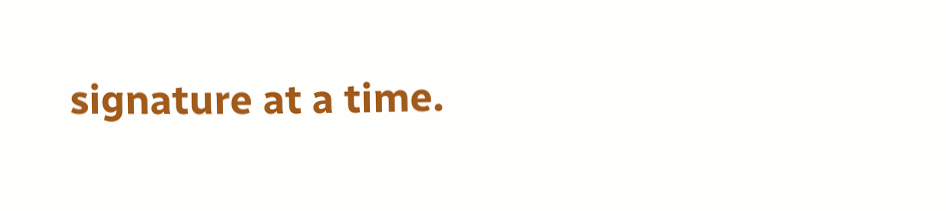signature at a time.